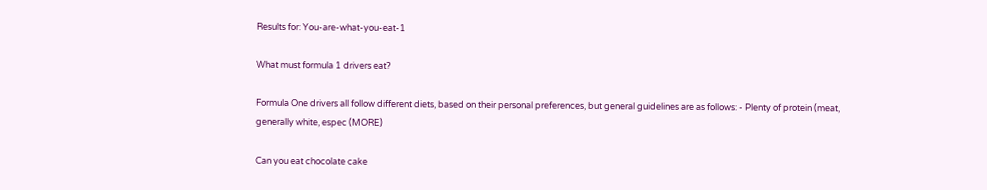Results for: You-are-what-you-eat-1

What must formula 1 drivers eat?

Formula One drivers all follow different diets, based on their personal preferences, but general guidelines are as follows: - Plenty of protein (meat, generally white, espec (MORE)

Can you eat chocolate cake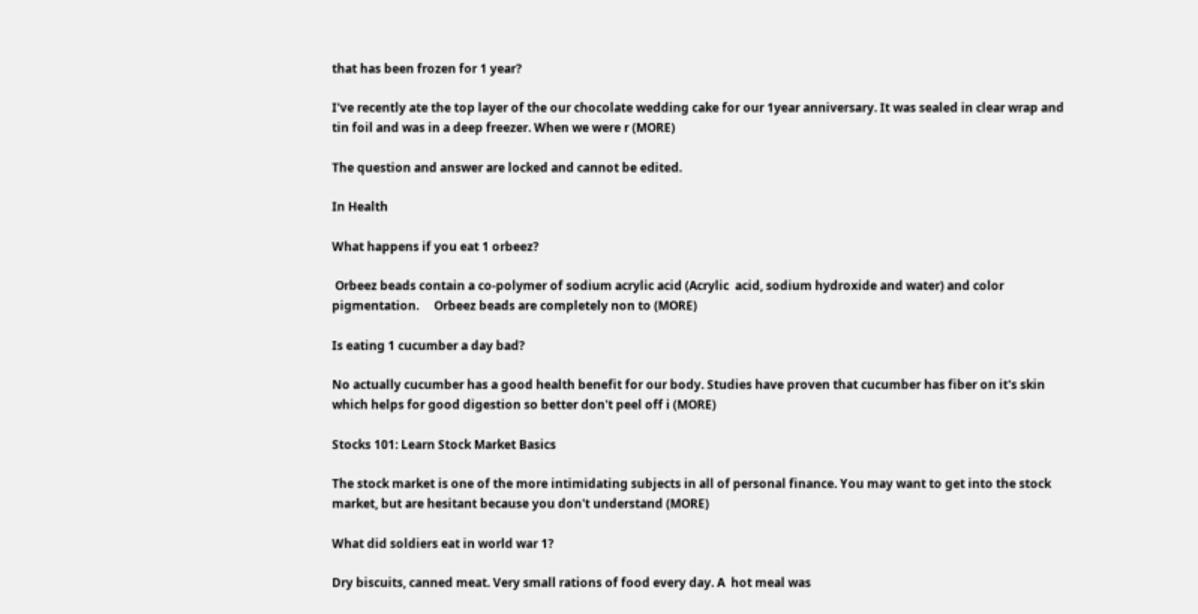that has been frozen for 1 year?

I've recently ate the top layer of the our chocolate wedding cake for our 1year anniversary. It was sealed in clear wrap and tin foil and was in a deep freezer. When we were r (MORE)

The question and answer are locked and cannot be edited.

In Health

What happens if you eat 1 orbeez?

 Orbeez beads contain a co-polymer of sodium acrylic acid (Acrylic  acid, sodium hydroxide and water) and color pigmentation.     Orbeez beads are completely non to (MORE)

Is eating 1 cucumber a day bad?

No actually cucumber has a good health benefit for our body. Studies have proven that cucumber has fiber on it's skin which helps for good digestion so better don't peel off i (MORE)

Stocks 101: Learn Stock Market Basics

The stock market is one of the more intimidating subjects in all of personal finance. You may want to get into the stock market, but are hesitant because you don't understand (MORE)

What did soldiers eat in world war 1?

Dry biscuits, canned meat. Very small rations of food every day. A  hot meal was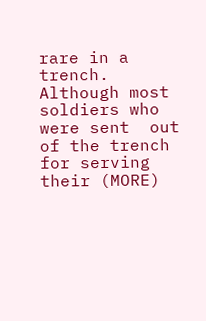rare in a trench. Although most soldiers who were sent  out of the trench for serving their (MORE)